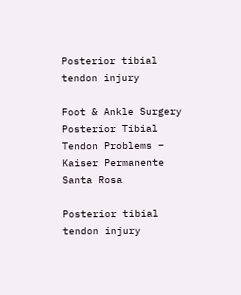Posterior tibial tendon injury

Foot & Ankle Surgery Posterior Tibial Tendon Problems – Kaiser Permanente Santa Rosa

Posterior tibial tendon injury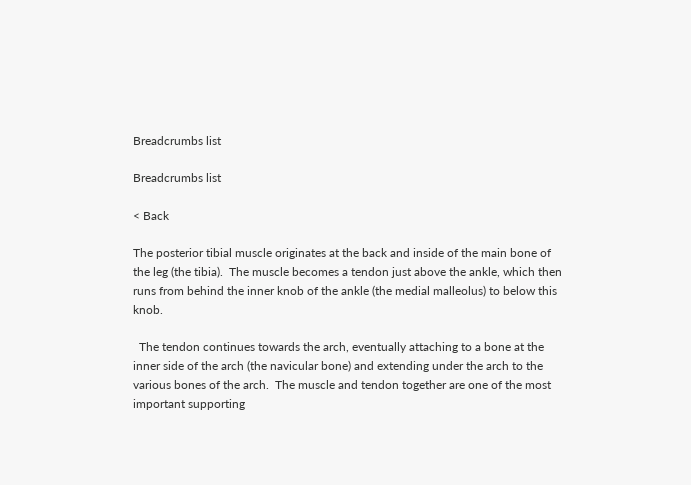Breadcrumbs list

Breadcrumbs list

< Back

The posterior tibial muscle originates at the back and inside of the main bone of the leg (the tibia).  The muscle becomes a tendon just above the ankle, which then runs from behind the inner knob of the ankle (the medial malleolus) to below this knob.

  The tendon continues towards the arch, eventually attaching to a bone at the inner side of the arch (the navicular bone) and extending under the arch to the various bones of the arch.  The muscle and tendon together are one of the most important supporting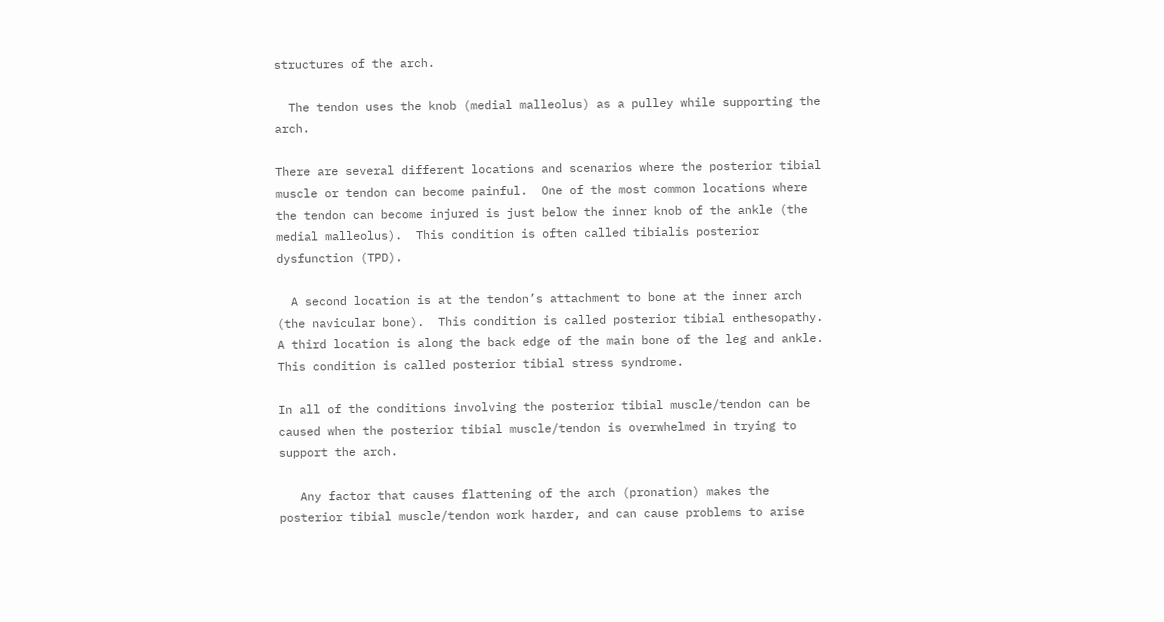structures of the arch.

  The tendon uses the knob (medial malleolus) as a pulley while supporting the arch.

There are several different locations and scenarios where the posterior tibial muscle or tendon can become painful.  One of the most common locations where the tendon can become injured is just below the inner knob of the ankle (the medial malleolus).  This condition is often called tibialis posterior dysfunction (TPD).

  A second location is at the tendon’s attachment to bone at the inner arch (the navicular bone).  This condition is called posterior tibial enthesopathy.  A third location is along the back edge of the main bone of the leg and ankle.  This condition is called posterior tibial stress syndrome.

In all of the conditions involving the posterior tibial muscle/tendon can be caused when the posterior tibial muscle/tendon is overwhelmed in trying to support the arch.

   Any factor that causes flattening of the arch (pronation) makes the posterior tibial muscle/tendon work harder, and can cause problems to arise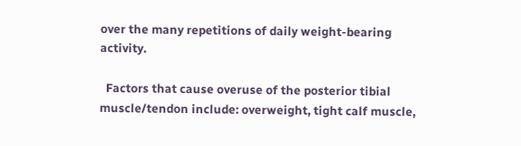over the many repetitions of daily weight-bearing activity.

  Factors that cause overuse of the posterior tibial muscle/tendon include: overweight, tight calf muscle,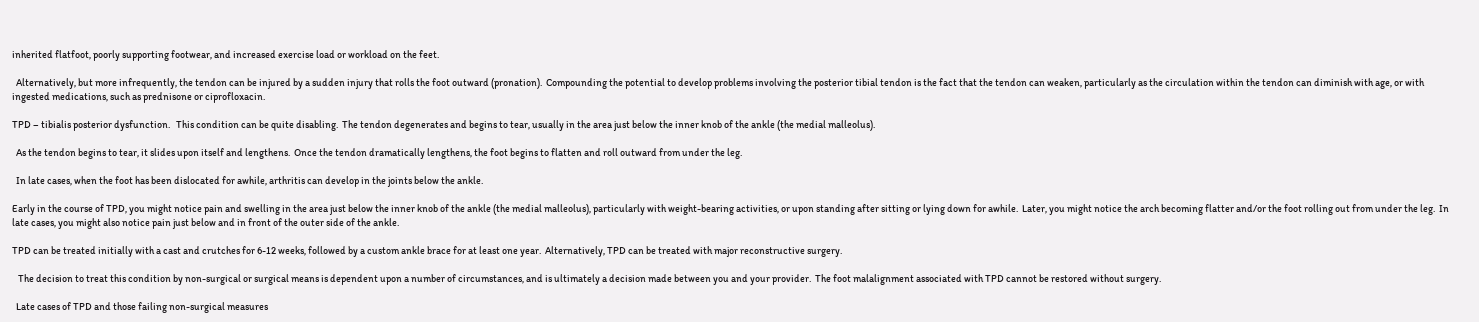inherited flatfoot, poorly supporting footwear, and increased exercise load or workload on the feet.

  Alternatively, but more infrequently, the tendon can be injured by a sudden injury that rolls the foot outward (pronation).  Compounding the potential to develop problems involving the posterior tibial tendon is the fact that the tendon can weaken, particularly as the circulation within the tendon can diminish with age, or with ingested medications, such as prednisone or ciprofloxacin.

TPD – tibialis posterior dysfunction.   This condition can be quite disabling.  The tendon degenerates and begins to tear, usually in the area just below the inner knob of the ankle (the medial malleolus).

  As the tendon begins to tear, it slides upon itself and lengthens.  Once the tendon dramatically lengthens, the foot begins to flatten and roll outward from under the leg.

  In late cases, when the foot has been dislocated for awhile, arthritis can develop in the joints below the ankle.

Early in the course of TPD, you might notice pain and swelling in the area just below the inner knob of the ankle (the medial malleolus), particularly with weight-bearing activities, or upon standing after sitting or lying down for awhile.  Later, you might notice the arch becoming flatter and/or the foot rolling out from under the leg.  In late cases, you might also notice pain just below and in front of the outer side of the ankle.

TPD can be treated initially with a cast and crutches for 6-12 weeks, followed by a custom ankle brace for at least one year.  Alternatively, TPD can be treated with major reconstructive surgery.

   The decision to treat this condition by non-surgical or surgical means is dependent upon a number of circumstances, and is ultimately a decision made between you and your provider.  The foot malalignment associated with TPD cannot be restored without surgery.

  Late cases of TPD and those failing non-surgical measures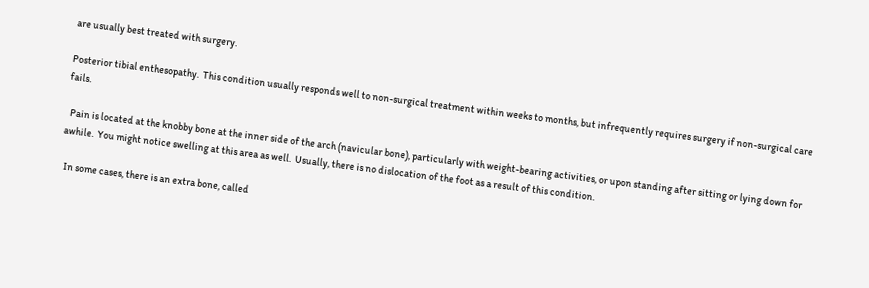are usually best treated with surgery.

Posterior tibial enthesopathy.  This condition usually responds well to non-surgical treatment within weeks to months, but infrequently requires surgery if non-surgical care fails.

  Pain is located at the knobby bone at the inner side of the arch (navicular bone), particularly with weight-bearing activities, or upon standing after sitting or lying down for awhile.  You might notice swelling at this area as well.  Usually, there is no dislocation of the foot as a result of this condition.

  In some cases, there is an extra bone, called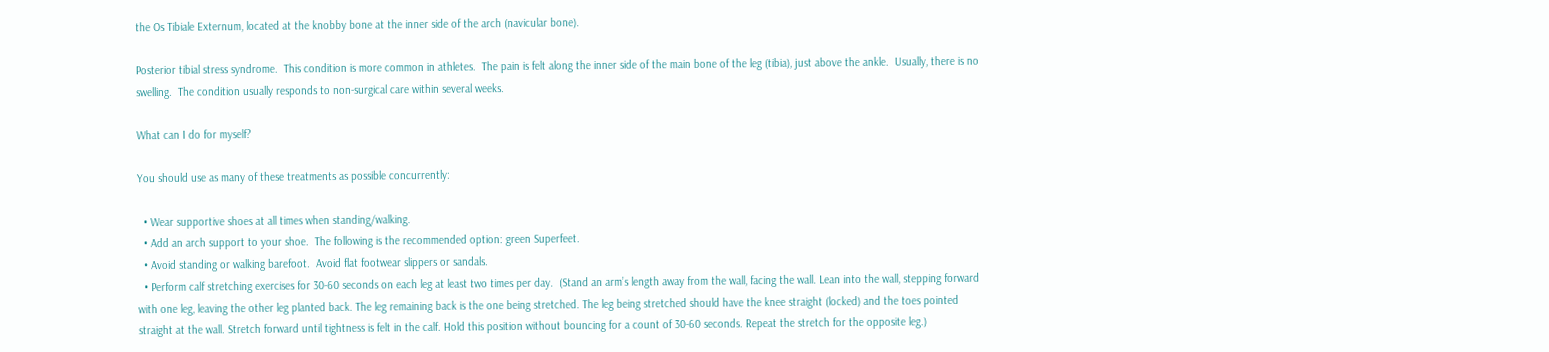the Os Tibiale Externum, located at the knobby bone at the inner side of the arch (navicular bone).

Posterior tibial stress syndrome.  This condition is more common in athletes.  The pain is felt along the inner side of the main bone of the leg (tibia), just above the ankle.  Usually, there is no swelling.  The condition usually responds to non-surgical care within several weeks.

What can I do for myself?

You should use as many of these treatments as possible concurrently:

  • Wear supportive shoes at all times when standing/walking.
  • Add an arch support to your shoe.  The following is the recommended option: green Superfeet.
  • Avoid standing or walking barefoot.  Avoid flat footwear slippers or sandals.
  • Perform calf stretching exercises for 30-60 seconds on each leg at least two times per day.  (Stand an arm’s length away from the wall, facing the wall. Lean into the wall, stepping forward with one leg, leaving the other leg planted back. The leg remaining back is the one being stretched. The leg being stretched should have the knee straight (locked) and the toes pointed straight at the wall. Stretch forward until tightness is felt in the calf. Hold this position without bouncing for a count of 30-60 seconds. Repeat the stretch for the opposite leg.)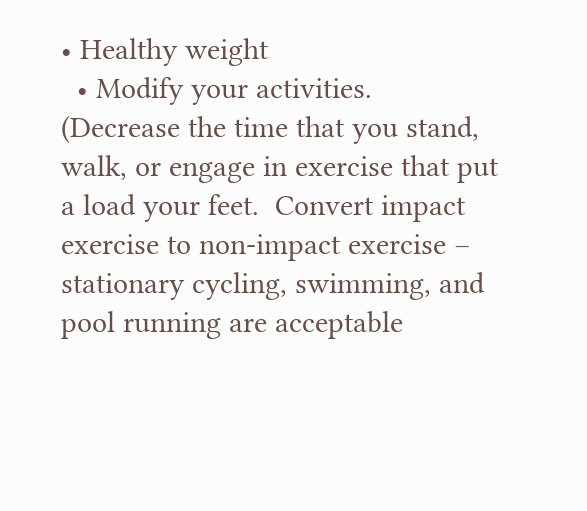• Healthy weight
  • Modify your activities.  (Decrease the time that you stand, walk, or engage in exercise that put a load your feet.  Convert impact exercise to non-impact exercise – stationary cycling, swimming, and pool running are acceptable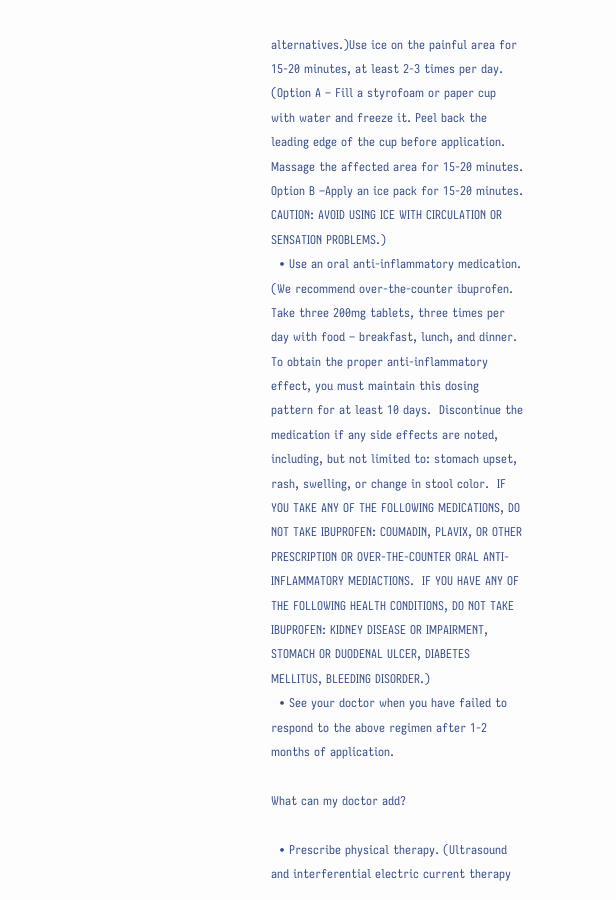alternatives.)Use ice on the painful area for 15-20 minutes, at least 2-3 times per day. (Option A – Fill a styrofoam or paper cup with water and freeze it. Peel back the leading edge of the cup before application. Massage the affected area for 15-20 minutes.  Option B –Apply an ice pack for 15-20 minutes.  CAUTION: AVOID USING ICE WITH CIRCULATION OR SENSATION PROBLEMS.)
  • Use an oral anti-inflammatory medication. (We recommend over-the-counter ibuprofen.  Take three 200mg tablets, three times per day with food – breakfast, lunch, and dinner.  To obtain the proper anti-inflammatory effect, you must maintain this dosing pattern for at least 10 days.  Discontinue the medication if any side effects are noted, including, but not limited to: stomach upset, rash, swelling, or change in stool color.  IF YOU TAKE ANY OF THE FOLLOWING MEDICATIONS, DO NOT TAKE IBUPROFEN: COUMADIN, PLAVIX, OR OTHER PRESCRIPTION OR OVER-THE-COUNTER ORAL ANTI-INFLAMMATORY MEDIACTIONS.  IF YOU HAVE ANY OF THE FOLLOWING HEALTH CONDITIONS, DO NOT TAKE IBUPROFEN: KIDNEY DISEASE OR IMPAIRMENT, STOMACH OR DUODENAL ULCER, DIABETES MELLITUS, BLEEDING DISORDER.)
  • See your doctor when you have failed to respond to the above regimen after 1-2 months of application.

What can my doctor add?

  • Prescribe physical therapy. (Ultrasound and interferential electric current therapy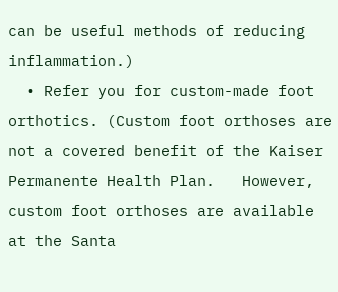can be useful methods of reducing inflammation.)
  • Refer you for custom-made foot orthotics. (Custom foot orthoses are not a covered benefit of the Kaiser Permanente Health Plan.   However, custom foot orthoses are available at the Santa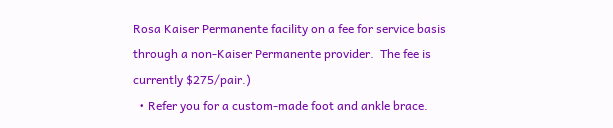Rosa Kaiser Permanente facility on a fee for service basis through a non-Kaiser Permanente provider.  The fee is currently $275/pair.)
  • Refer you for a custom-made foot and ankle brace.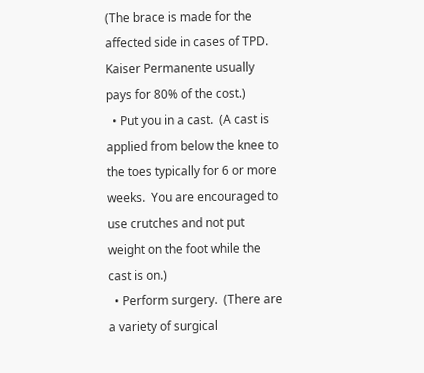(The brace is made for the affected side in cases of TPD.  Kaiser Permanente usually pays for 80% of the cost.)
  • Put you in a cast.  (A cast is applied from below the knee to the toes typically for 6 or more weeks.  You are encouraged to use crutches and not put weight on the foot while the cast is on.)
  • Perform surgery.  (There are a variety of surgical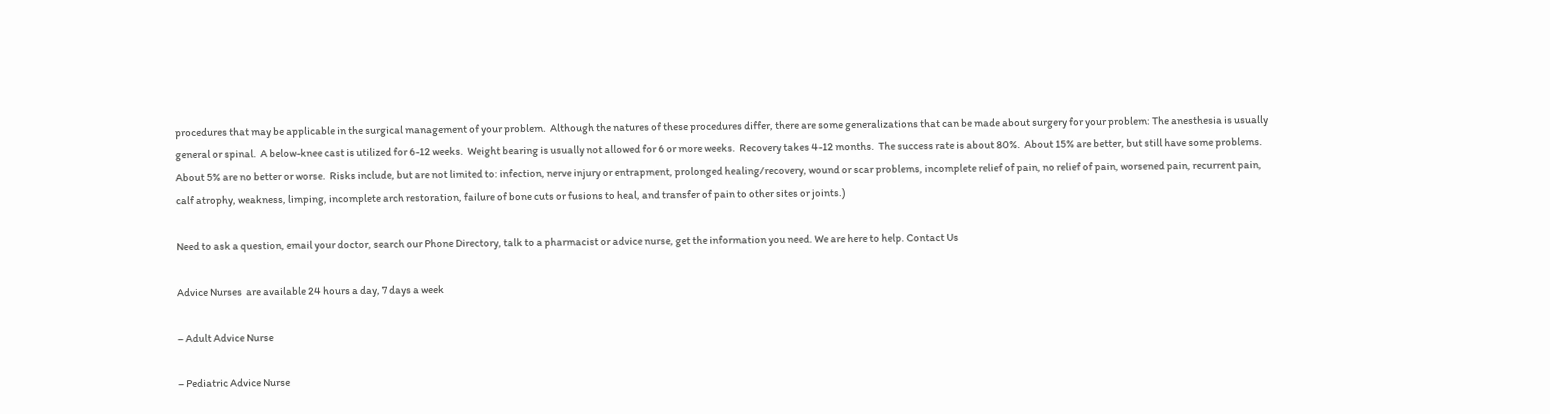procedures that may be applicable in the surgical management of your problem.  Although the natures of these procedures differ, there are some generalizations that can be made about surgery for your problem: The anesthesia is usually general or spinal.  A below-knee cast is utilized for 6-12 weeks.  Weight bearing is usually not allowed for 6 or more weeks.  Recovery takes 4-12 months.  The success rate is about 80%.  About 15% are better, but still have some problems.  About 5% are no better or worse.  Risks include, but are not limited to: infection, nerve injury or entrapment, prolonged healing/recovery, wound or scar problems, incomplete relief of pain, no relief of pain, worsened pain, recurrent pain, calf atrophy, weakness, limping, incomplete arch restoration, failure of bone cuts or fusions to heal, and transfer of pain to other sites or joints.)

Need to ask a question, email your doctor, search our Phone Directory, talk to a pharmacist or advice nurse, get the information you need. We are here to help. Contact Us

Advice Nurses  are available 24 hours a day, 7 days a week

– Adult Advice Nurse

– Pediatric Advice Nurse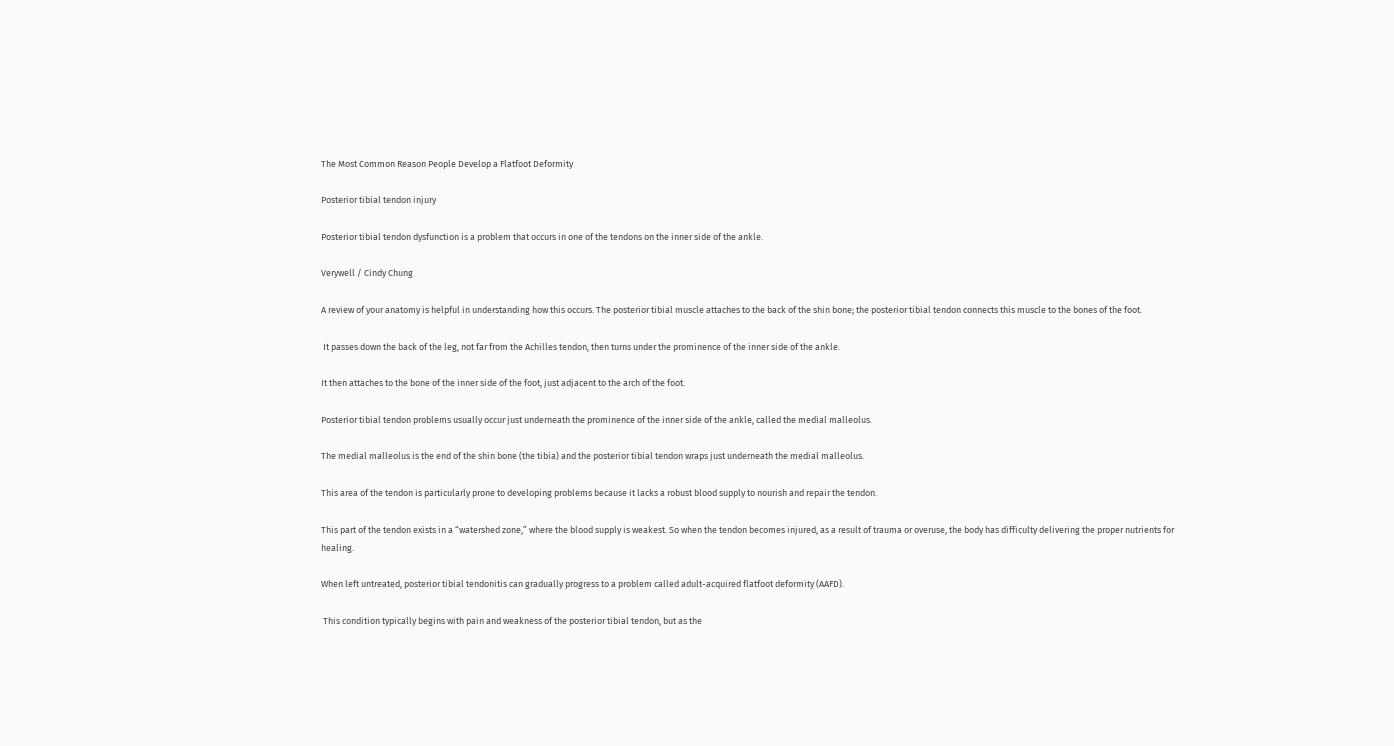The Most Common Reason People Develop a Flatfoot Deformity

Posterior tibial tendon injury

Posterior tibial tendon dysfunction is a problem that occurs in one of the tendons on the inner side of the ankle.

Verywell / Cindy Chung

A review of your anatomy is helpful in understanding how this occurs. The posterior tibial muscle attaches to the back of the shin bone; the posterior tibial tendon connects this muscle to the bones of the foot.

 It passes down the back of the leg, not far from the Achilles tendon, then turns under the prominence of the inner side of the ankle.

It then attaches to the bone of the inner side of the foot, just adjacent to the arch of the foot.

Posterior tibial tendon problems usually occur just underneath the prominence of the inner side of the ankle, called the medial malleolus.

The medial malleolus is the end of the shin bone (the tibia) and the posterior tibial tendon wraps just underneath the medial malleolus.

This area of the tendon is particularly prone to developing problems because it lacks a robust blood supply to nourish and repair the tendon.

This part of the tendon exists in a “watershed zone,” where the blood supply is weakest. So when the tendon becomes injured, as a result of trauma or overuse, the body has difficulty delivering the proper nutrients for healing.

When left untreated, posterior tibial tendonitis can gradually progress to a problem called adult-acquired flatfoot deformity (AAFD).

 This condition typically begins with pain and weakness of the posterior tibial tendon, but as the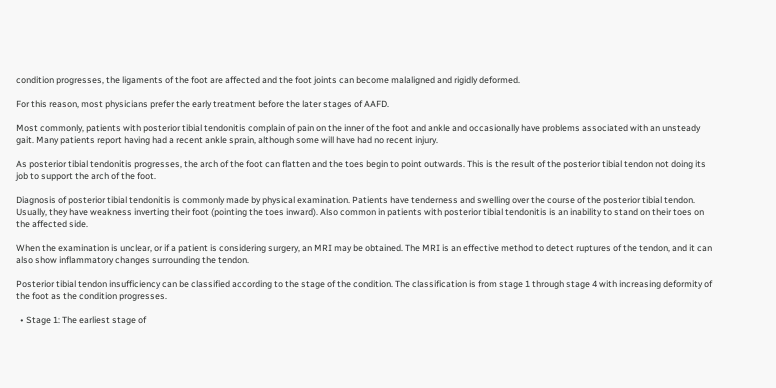condition progresses, the ligaments of the foot are affected and the foot joints can become malaligned and rigidly deformed.

For this reason, most physicians prefer the early treatment before the later stages of AAFD.

Most commonly, patients with posterior tibial tendonitis complain of pain on the inner of the foot and ankle and occasionally have problems associated with an unsteady gait. Many patients report having had a recent ankle sprain, although some will have had no recent injury.

As posterior tibial tendonitis progresses, the arch of the foot can flatten and the toes begin to point outwards. This is the result of the posterior tibial tendon not doing its job to support the arch of the foot.

Diagnosis of posterior tibial tendonitis is commonly made by physical examination. Patients have tenderness and swelling over the course of the posterior tibial tendon. Usually, they have weakness inverting their foot (pointing the toes inward). Also common in patients with posterior tibial tendonitis is an inability to stand on their toes on the affected side.

When the examination is unclear, or if a patient is considering surgery, an MRI may be obtained. The MRI is an effective method to detect ruptures of the tendon, and it can also show inflammatory changes surrounding the tendon.

Posterior tibial tendon insufficiency can be classified according to the stage of the condition. The classification is from stage 1 through stage 4 with increasing deformity of the foot as the condition progresses.

  • Stage 1: The earliest stage of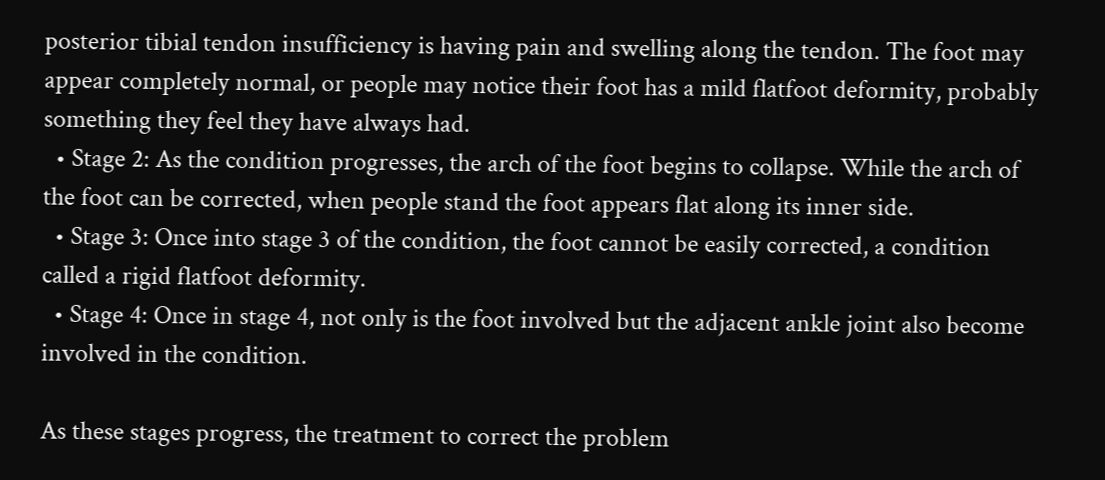posterior tibial tendon insufficiency is having pain and swelling along the tendon. The foot may appear completely normal, or people may notice their foot has a mild flatfoot deformity, probably something they feel they have always had.
  • Stage 2: As the condition progresses, the arch of the foot begins to collapse. While the arch of the foot can be corrected, when people stand the foot appears flat along its inner side.
  • Stage 3: Once into stage 3 of the condition, the foot cannot be easily corrected, a condition called a rigid flatfoot deformity.
  • Stage 4: Once in stage 4, not only is the foot involved but the adjacent ankle joint also become involved in the condition.

As these stages progress, the treatment to correct the problem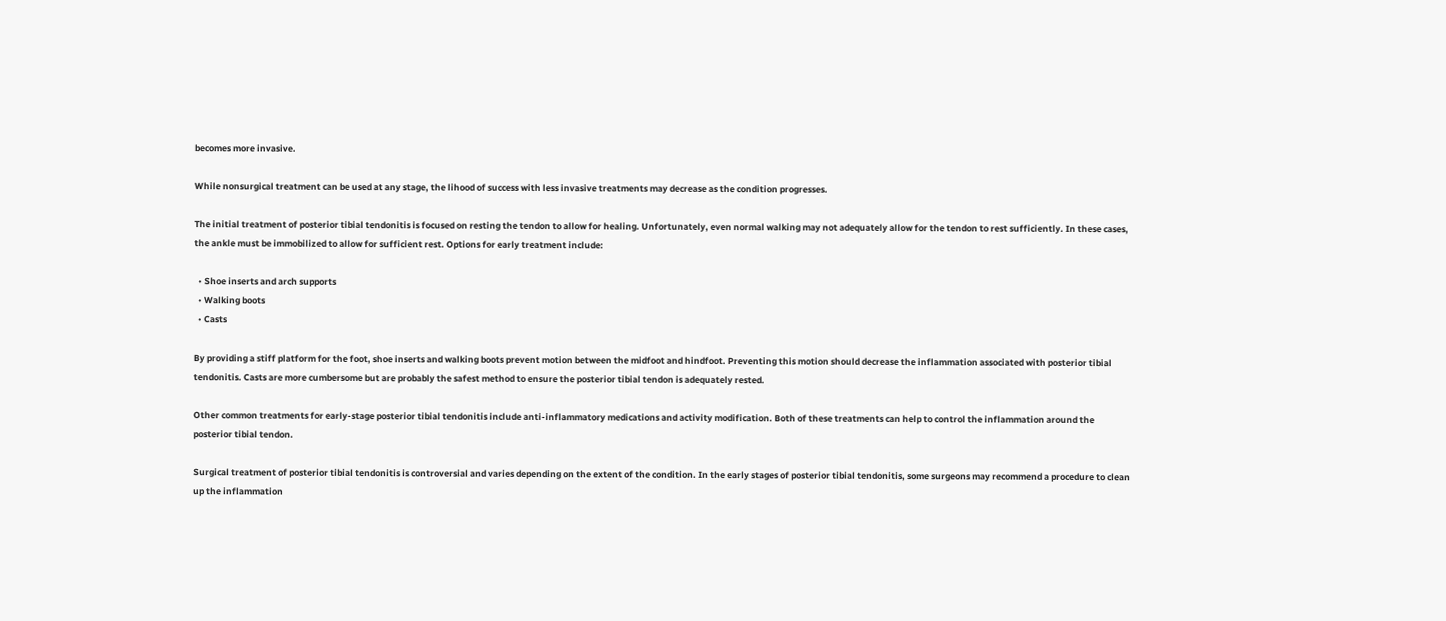becomes more invasive.

While nonsurgical treatment can be used at any stage, the lihood of success with less invasive treatments may decrease as the condition progresses.

The initial treatment of posterior tibial tendonitis is focused on resting the tendon to allow for healing. Unfortunately, even normal walking may not adequately allow for the tendon to rest sufficiently. In these cases, the ankle must be immobilized to allow for sufficient rest. Options for early treatment include:

  • Shoe inserts and arch supports
  • Walking boots
  • Casts

By providing a stiff platform for the foot, shoe inserts and walking boots prevent motion between the midfoot and hindfoot. Preventing this motion should decrease the inflammation associated with posterior tibial tendonitis. Casts are more cumbersome but are probably the safest method to ensure the posterior tibial tendon is adequately rested.

Other common treatments for early-stage posterior tibial tendonitis include anti-inflammatory medications and activity modification. Both of these treatments can help to control the inflammation around the posterior tibial tendon.

Surgical treatment of posterior tibial tendonitis is controversial and varies depending on the extent of the condition. In the early stages of posterior tibial tendonitis, some surgeons may recommend a procedure to clean up the inflammation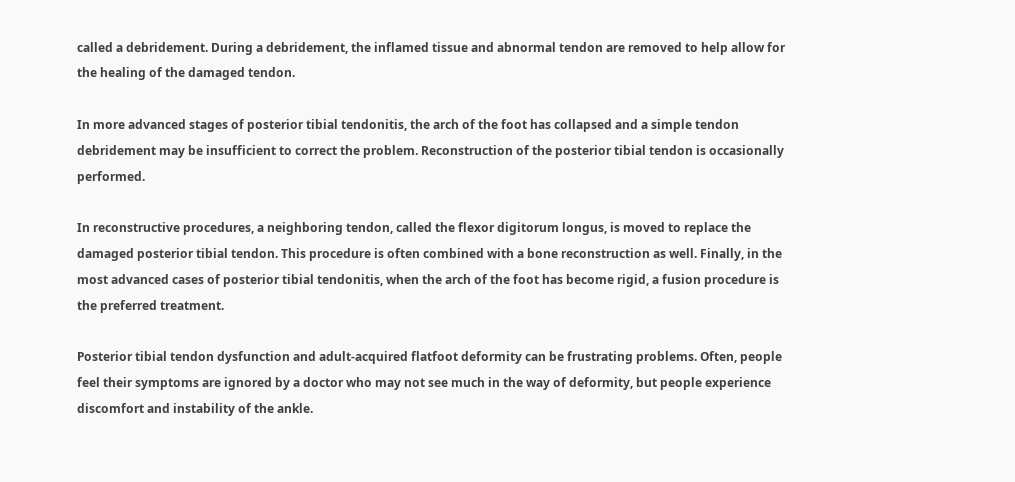called a debridement. During a debridement, the inflamed tissue and abnormal tendon are removed to help allow for the healing of the damaged tendon.

In more advanced stages of posterior tibial tendonitis, the arch of the foot has collapsed and a simple tendon debridement may be insufficient to correct the problem. Reconstruction of the posterior tibial tendon is occasionally performed.

In reconstructive procedures, a neighboring tendon, called the flexor digitorum longus, is moved to replace the damaged posterior tibial tendon. This procedure is often combined with a bone reconstruction as well. Finally, in the most advanced cases of posterior tibial tendonitis, when the arch of the foot has become rigid, a fusion procedure is the preferred treatment.

Posterior tibial tendon dysfunction and adult-acquired flatfoot deformity can be frustrating problems. Often, people feel their symptoms are ignored by a doctor who may not see much in the way of deformity, but people experience discomfort and instability of the ankle.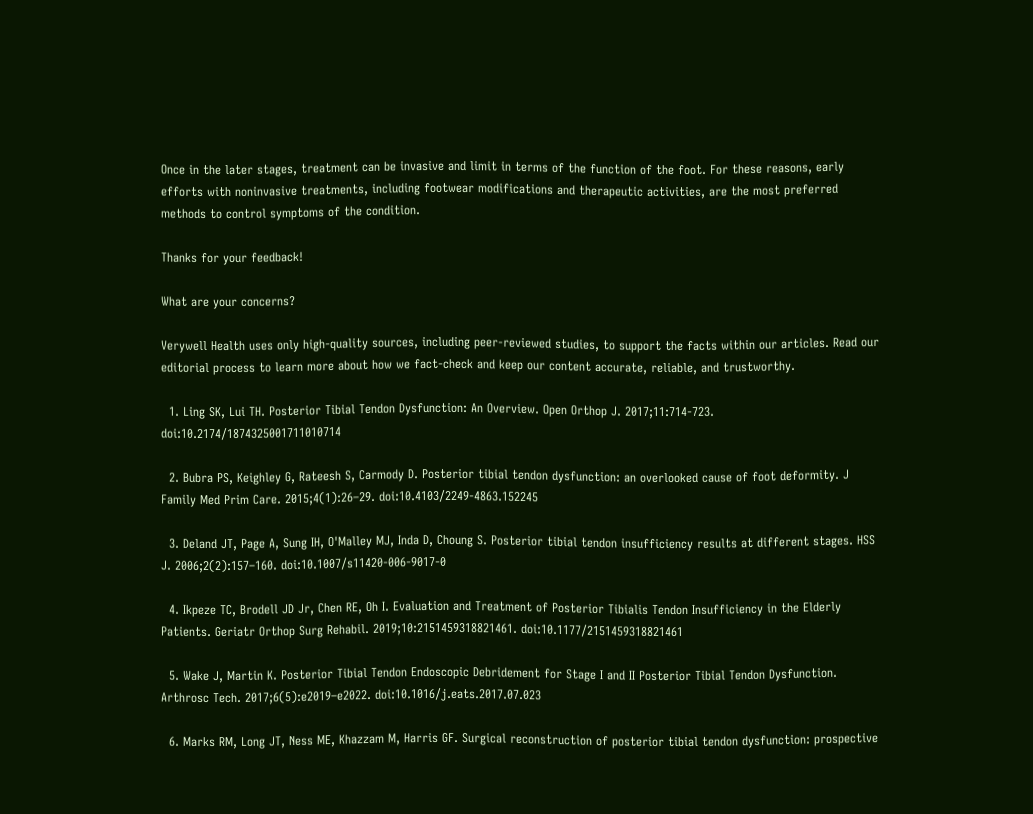Once in the later stages, treatment can be invasive and limit in terms of the function of the foot. For these reasons, early efforts with noninvasive treatments, including footwear modifications and therapeutic activities, are the most preferred methods to control symptoms of the condition.

Thanks for your feedback!

What are your concerns?

Verywell Health uses only high-quality sources, including peer-reviewed studies, to support the facts within our articles. Read our editorial process to learn more about how we fact-check and keep our content accurate, reliable, and trustworthy.

  1. Ling SK, Lui TH. Posterior Tibial Tendon Dysfunction: An Overview. Open Orthop J. 2017;11:714-723. doi:10.2174/1874325001711010714

  2. Bubra PS, Keighley G, Rateesh S, Carmody D. Posterior tibial tendon dysfunction: an overlooked cause of foot deformity. J Family Med Prim Care. 2015;4(1):26–29. doi:10.4103/2249-4863.152245

  3. Deland JT, Page A, Sung IH, O'Malley MJ, Inda D, Choung S. Posterior tibial tendon insufficiency results at different stages. HSS J. 2006;2(2):157–160. doi:10.1007/s11420-006-9017-0

  4. Ikpeze TC, Brodell JD Jr, Chen RE, Oh I. Evaluation and Treatment of Posterior Tibialis Tendon Insufficiency in the Elderly Patients. Geriatr Orthop Surg Rehabil. 2019;10:2151459318821461. doi:10.1177/2151459318821461

  5. Wake J, Martin K. Posterior Tibial Tendon Endoscopic Debridement for Stage I and II Posterior Tibial Tendon Dysfunction. Arthrosc Tech. 2017;6(5):e2019–e2022. doi:10.1016/j.eats.2017.07.023

  6. Marks RM, Long JT, Ness ME, Khazzam M, Harris GF. Surgical reconstruction of posterior tibial tendon dysfunction: prospective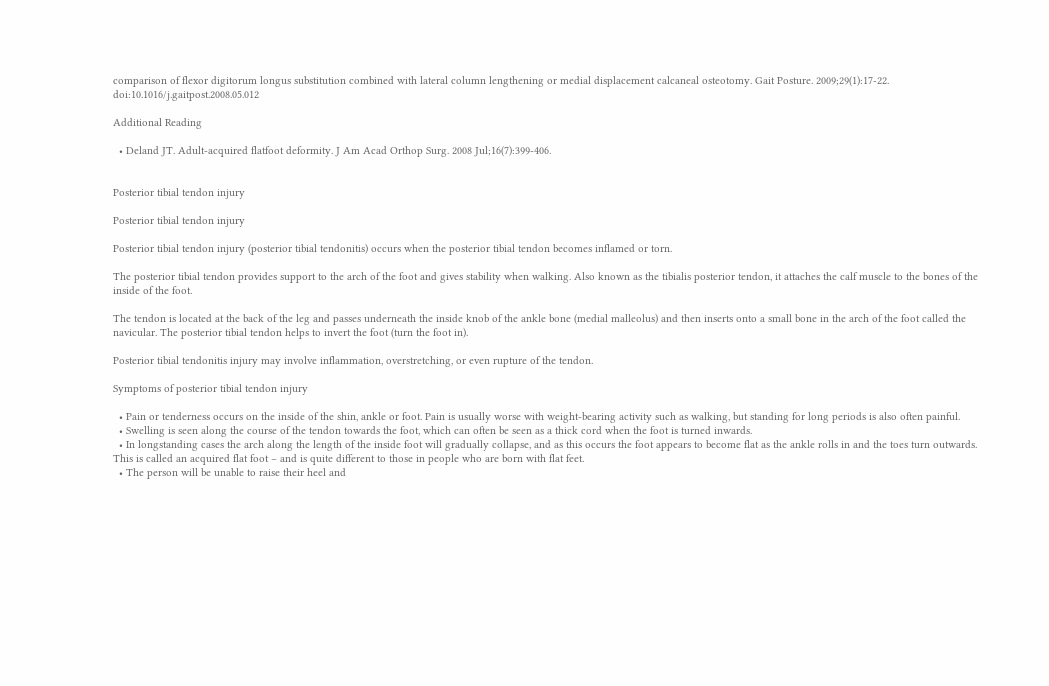comparison of flexor digitorum longus substitution combined with lateral column lengthening or medial displacement calcaneal osteotomy. Gait Posture. 2009;29(1):17-22. doi:10.1016/j.gaitpost.2008.05.012

Additional Reading

  • Deland JT. Adult-acquired flatfoot deformity. J Am Acad Orthop Surg. 2008 Jul;16(7):399-406.


Posterior tibial tendon injury

Posterior tibial tendon injury

Posterior tibial tendon injury (posterior tibial tendonitis) occurs when the posterior tibial tendon becomes inflamed or torn.

The posterior tibial tendon provides support to the arch of the foot and gives stability when walking. Also known as the tibialis posterior tendon, it attaches the calf muscle to the bones of the inside of the foot.

The tendon is located at the back of the leg and passes underneath the inside knob of the ankle bone (medial malleolus) and then inserts onto a small bone in the arch of the foot called the navicular. The posterior tibial tendon helps to invert the foot (turn the foot in).

Posterior tibial tendonitis injury may involve inflammation, overstretching, or even rupture of the tendon.

Symptoms of posterior tibial tendon injury

  • Pain or tenderness occurs on the inside of the shin, ankle or foot. Pain is usually worse with weight-bearing activity such as walking, but standing for long periods is also often painful.
  • Swelling is seen along the course of the tendon towards the foot, which can often be seen as a thick cord when the foot is turned inwards.
  • In longstanding cases the arch along the length of the inside foot will gradually collapse, and as this occurs the foot appears to become flat as the ankle rolls in and the toes turn outwards. This is called an acquired flat foot – and is quite different to those in people who are born with flat feet.
  • The person will be unable to raise their heel and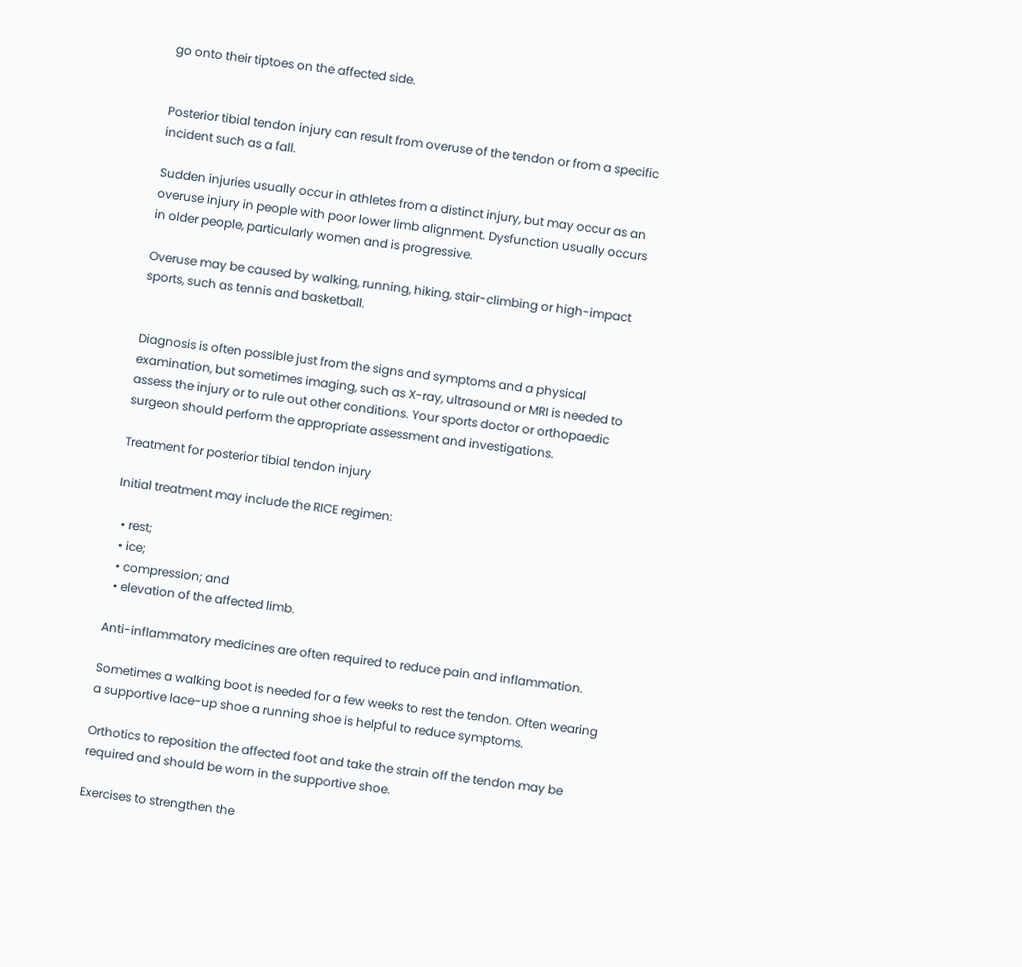go onto their tiptoes on the affected side.


Posterior tibial tendon injury can result from overuse of the tendon or from a specific incident such as a fall.

Sudden injuries usually occur in athletes from a distinct injury, but may occur as an overuse injury in people with poor lower limb alignment. Dysfunction usually occurs in older people, particularly women and is progressive.

Overuse may be caused by walking, running, hiking, stair-climbing or high-impact sports, such as tennis and basketball.


Diagnosis is often possible just from the signs and symptoms and a physical examination, but sometimes imaging, such as X-ray, ultrasound or MRI is needed to assess the injury or to rule out other conditions. Your sports doctor or orthopaedic surgeon should perform the appropriate assessment and investigations.

Treatment for posterior tibial tendon injury

Initial treatment may include the RICE regimen:

  • rest;
  • ice;
  • compression; and
  • elevation of the affected limb.

Anti-inflammatory medicines are often required to reduce pain and inflammation.

Sometimes a walking boot is needed for a few weeks to rest the tendon. Often wearing a supportive lace-up shoe a running shoe is helpful to reduce symptoms.

Orthotics to reposition the affected foot and take the strain off the tendon may be required and should be worn in the supportive shoe.

Exercises to strengthen the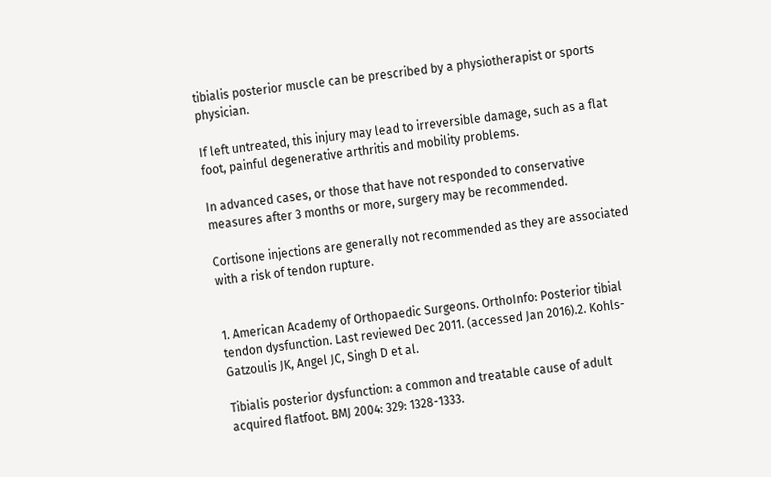tibialis posterior muscle can be prescribed by a physiotherapist or sports physician.

If left untreated, this injury may lead to irreversible damage, such as a flat foot, painful degenerative arthritis and mobility problems.

In advanced cases, or those that have not responded to conservative measures after 3 months or more, surgery may be recommended.

Cortisone injections are generally not recommended as they are associated with a risk of tendon rupture.


1. American Academy of Orthopaedic Surgeons. OrthoInfo: Posterior tibial tendon dysfunction. Last reviewed Dec 2011. (accessed Jan 2016).2. Kohls-Gatzoulis JK, Angel JC, Singh D et al.

Tibialis posterior dysfunction: a common and treatable cause of adult acquired flatfoot. BMJ 2004: 329: 1328-1333.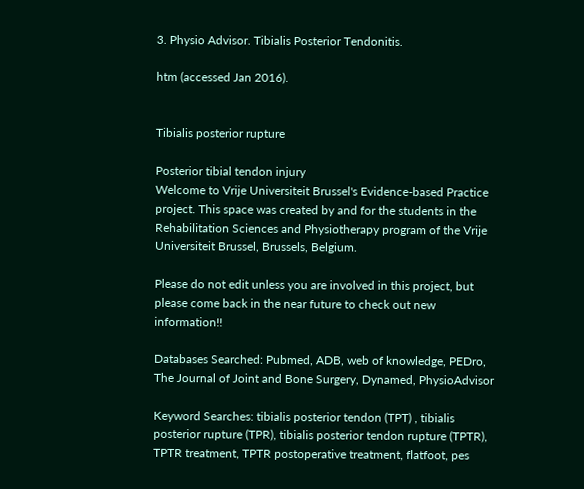3. Physio Advisor. Tibialis Posterior Tendonitis.

htm (accessed Jan 2016).


Tibialis posterior rupture

Posterior tibial tendon injury
Welcome to Vrije Universiteit Brussel's Evidence-based Practice project. This space was created by and for the students in the Rehabilitation Sciences and Physiotherapy program of the Vrije Universiteit Brussel, Brussels, Belgium.

Please do not edit unless you are involved in this project, but please come back in the near future to check out new information!!

Databases Searched: Pubmed, ADB, web of knowledge, PEDro, The Journal of Joint and Bone Surgery, Dynamed, PhysioAdvisor

Keyword Searches: tibialis posterior tendon (TPT) , tibialis posterior rupture (TPR), tibialis posterior tendon rupture (TPTR), TPTR treatment, TPTR postoperative treatment, flatfoot, pes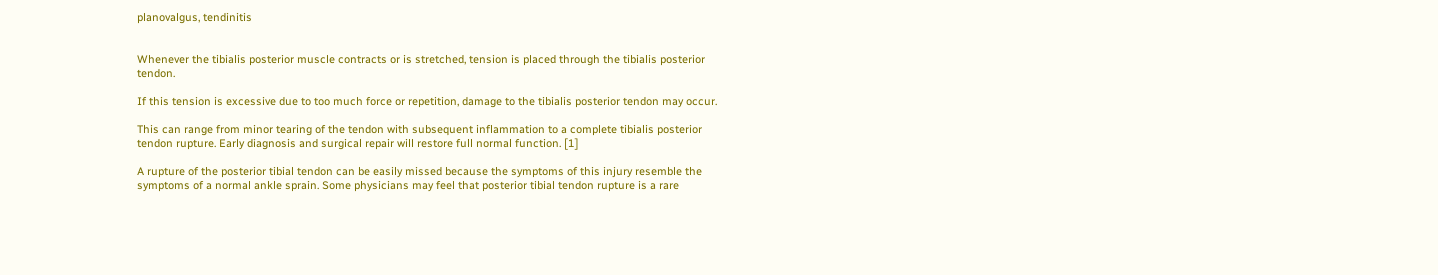planovalgus, tendinitis


Whenever the tibialis posterior muscle contracts or is stretched, tension is placed through the tibialis posterior tendon.

If this tension is excessive due to too much force or repetition, damage to the tibialis posterior tendon may occur.

This can range from minor tearing of the tendon with subsequent inflammation to a complete tibialis posterior tendon rupture. Early diagnosis and surgical repair will restore full normal function. [1]

A rupture of the posterior tibial tendon can be easily missed because the symptoms of this injury resemble the symptoms of a normal ankle sprain. Some physicians may feel that posterior tibial tendon rupture is a rare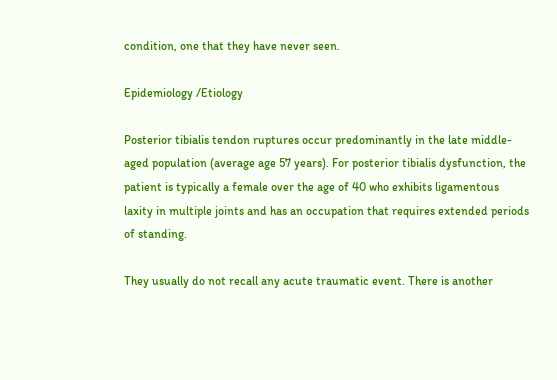condition, one that they have never seen.

Epidemiology /Etiology

Posterior tibialis tendon ruptures occur predominantly in the late middle-aged population (average age 57 years). For posterior tibialis dysfunction, the patient is typically a female over the age of 40 who exhibits ligamentous laxity in multiple joints and has an occupation that requires extended periods of standing.

They usually do not recall any acute traumatic event. There is another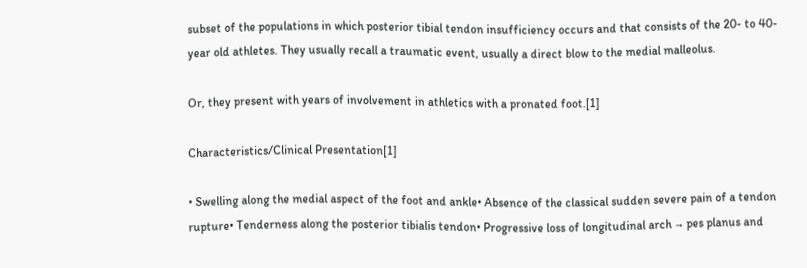subset of the populations in which posterior tibial tendon insufficiency occurs and that consists of the 20- to 40-year old athletes. They usually recall a traumatic event, usually a direct blow to the medial malleolus.

Or, they present with years of involvement in athletics with a pronated foot.[1]

Characteristics/Clinical Presentation[1]

• Swelling along the medial aspect of the foot and ankle• Absence of the classical sudden severe pain of a tendon rupture• Tenderness along the posterior tibialis tendon• Progressive loss of longitudinal arch → pes planus and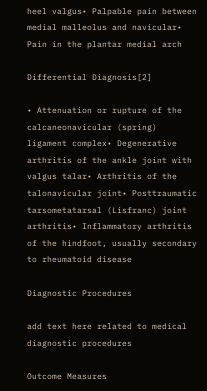heel valgus• Palpable pain between medial malleolus and navicular• Pain in the plantar medial arch

Differential Diagnosis[2]

• Attenuation or rupture of the calcaneonavicular (spring) ligament complex• Degenerative arthritis of the ankle joint with valgus talar• Arthritis of the talonavicular joint• Posttraumatic tarsometatarsal (Lisfranc) joint arthritis• Inflammatory arthritis of the hindfoot, usually secondary to rheumatoid disease

Diagnostic Procedures

add text here related to medical diagnostic procedures

Outcome Measures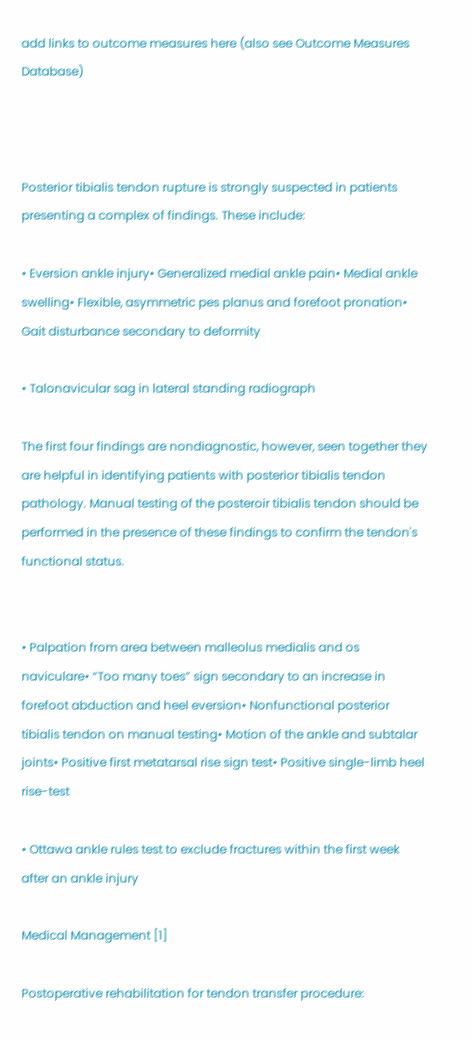add links to outcome measures here (also see Outcome Measures Database)



Posterior tibialis tendon rupture is strongly suspected in patients presenting a complex of findings. These include:

• Eversion ankle injury• Generalized medial ankle pain• Medial ankle swelling• Flexible, asymmetric pes planus and forefoot pronation• Gait disturbance secondary to deformity

• Talonavicular sag in lateral standing radiograph

The first four findings are nondiagnostic, however, seen together they are helpful in identifying patients with posterior tibialis tendon pathology. Manual testing of the posteroir tibialis tendon should be performed in the presence of these findings to confirm the tendon's functional status.


• Palpation from area between malleolus medialis and os naviculare• “Too many toes” sign secondary to an increase in forefoot abduction and heel eversion• Nonfunctional posterior tibialis tendon on manual testing• Motion of the ankle and subtalar joints• Positive first metatarsal rise sign test• Positive single-limb heel rise-test

• Ottawa ankle rules test to exclude fractures within the first week after an ankle injury

Medical Management [1]

Postoperative rehabilitation for tendon transfer procedure: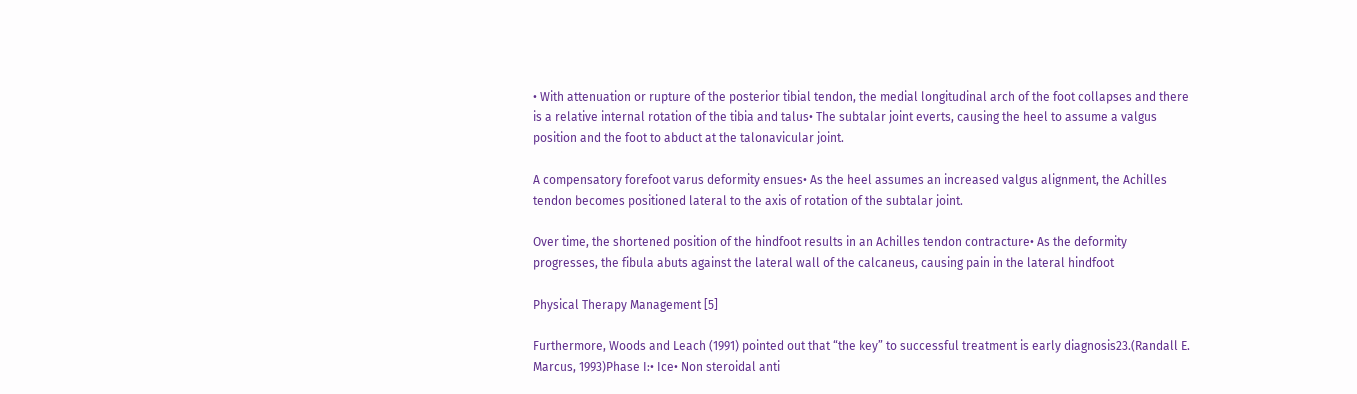• With attenuation or rupture of the posterior tibial tendon, the medial longitudinal arch of the foot collapses and there is a relative internal rotation of the tibia and talus• The subtalar joint everts, causing the heel to assume a valgus position and the foot to abduct at the talonavicular joint.

A compensatory forefoot varus deformity ensues• As the heel assumes an increased valgus alignment, the Achilles tendon becomes positioned lateral to the axis of rotation of the subtalar joint.

Over time, the shortened position of the hindfoot results in an Achilles tendon contracture• As the deformity progresses, the fibula abuts against the lateral wall of the calcaneus, causing pain in the lateral hindfoot

Physical Therapy Management [5]

Furthermore, Woods and Leach (1991) pointed out that “the key” to successful treatment is early diagnosis23.(Randall E. Marcus, 1993)Phase I:• Ice• Non steroidal anti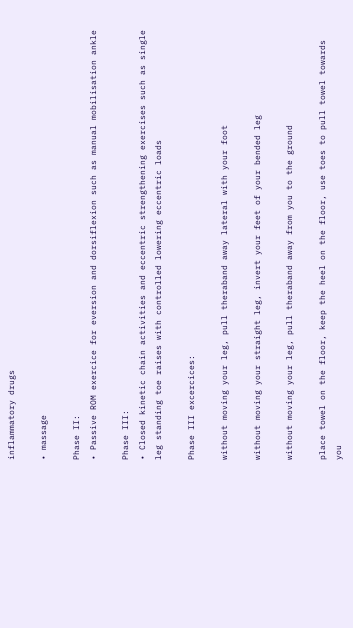inflammatory drugs

• massage

Phase II:
• Passive ROM exercice for eversion and dorsiflexion such as manual mobilisation ankle

Phase III:
• Closed kinetic chain activities and eccentric strengthening exercises such as single leg standing toe raises with controlled lowering eccentric loads

Phase III excercices:

without moving your leg, pull theraband away lateral with your foot

without moving your straight leg, invert your feet of your bended leg

without moving your leg, pull theraband away from you to the ground

place towel on the floor, keep the heel on the floor, use toes to pull towel towards you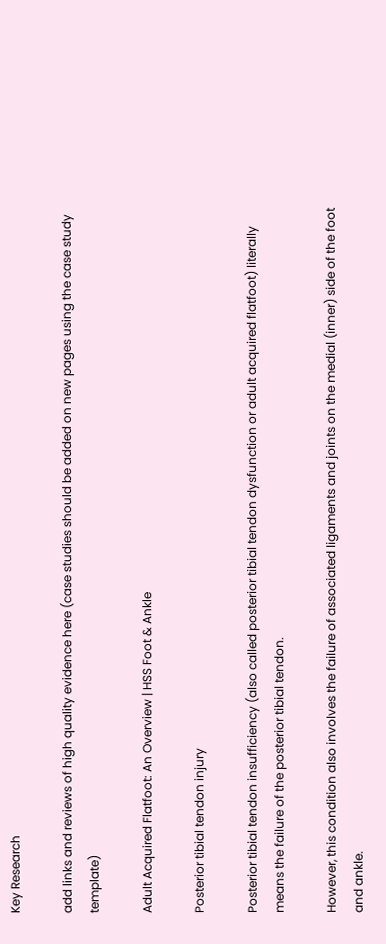Key Research

add links and reviews of high quality evidence here (case studies should be added on new pages using the case study template)

Adult Acquired Flatfoot: An Overview | HSS Foot & Ankle

Posterior tibial tendon injury

Posterior tibial tendon insufficiency (also called posterior tibial tendon dysfunction or adult acquired flatfoot) literally means the failure of the posterior tibial tendon.

However, this condition also involves the failure of associated ligaments and joints on the medial (inner) side of the foot and ankle.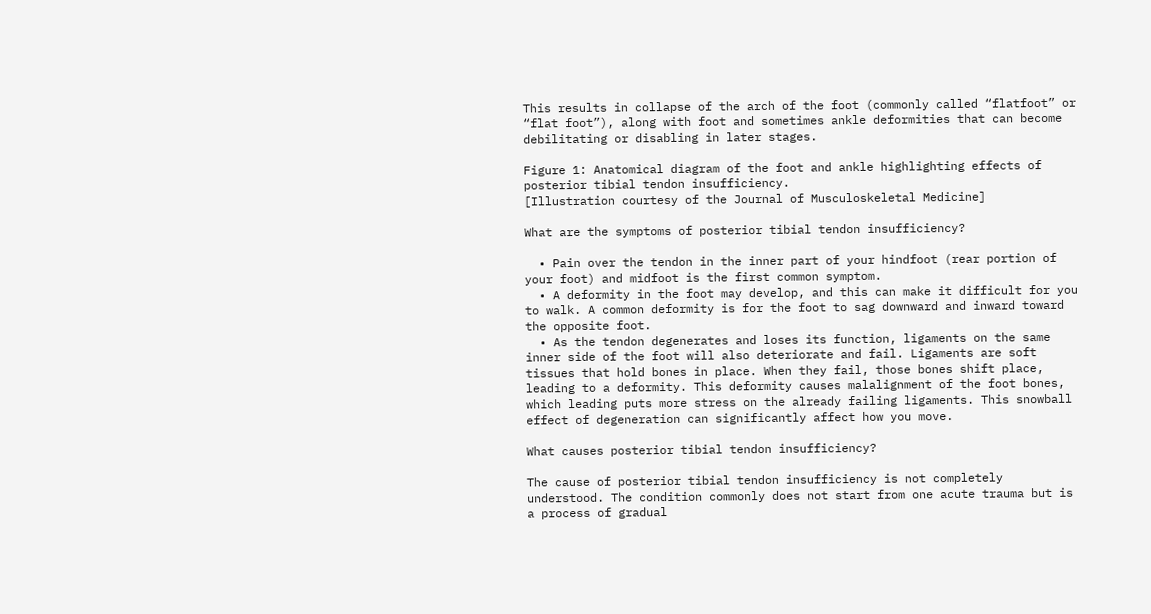This results in collapse of the arch of the foot (commonly called “flatfoot” or “flat foot”), along with foot and sometimes ankle deformities that can become debilitating or disabling in later stages.

Figure 1: Anatomical diagram of the foot and ankle highlighting effects of posterior tibial tendon insufficiency.
[Illustration courtesy of the Journal of Musculoskeletal Medicine]

What are the symptoms of posterior tibial tendon insufficiency?

  • Pain over the tendon in the inner part of your hindfoot (rear portion of your foot) and midfoot is the first common symptom.
  • A deformity in the foot may develop, and this can make it difficult for you to walk. A common deformity is for the foot to sag downward and inward toward the opposite foot.
  • As the tendon degenerates and loses its function, ligaments on the same inner side of the foot will also deteriorate and fail. Ligaments are soft tissues that hold bones in place. When they fail, those bones shift place, leading to a deformity. This deformity causes malalignment of the foot bones, which leading puts more stress on the already failing ligaments. This snowball effect of degeneration can significantly affect how you move.

What causes posterior tibial tendon insufficiency?

The cause of posterior tibial tendon insufficiency is not completely understood. The condition commonly does not start from one acute trauma but is a process of gradual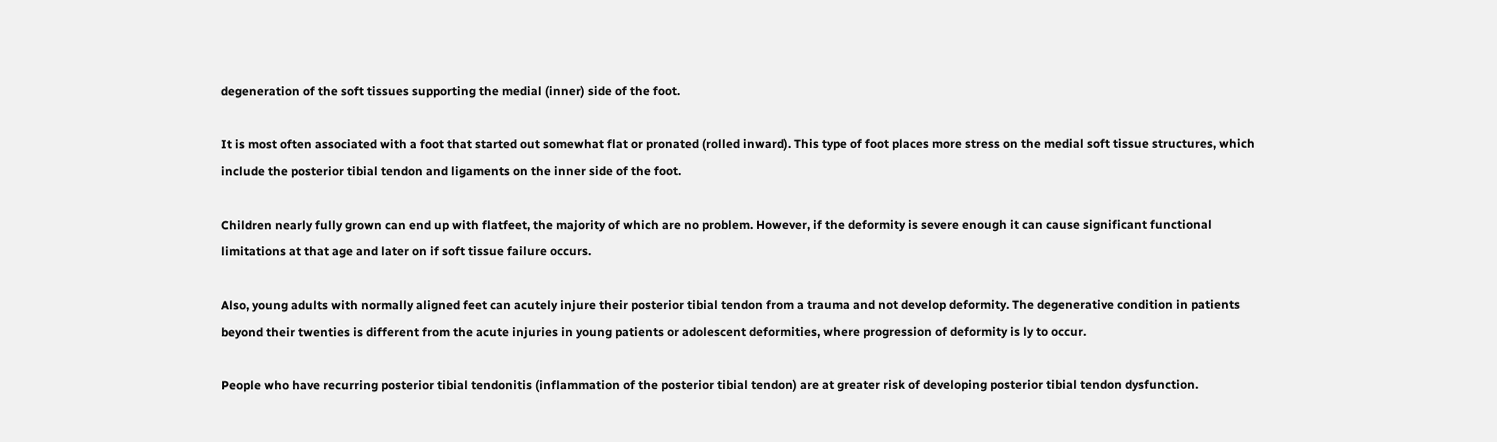degeneration of the soft tissues supporting the medial (inner) side of the foot.

It is most often associated with a foot that started out somewhat flat or pronated (rolled inward). This type of foot places more stress on the medial soft tissue structures, which include the posterior tibial tendon and ligaments on the inner side of the foot.

Children nearly fully grown can end up with flatfeet, the majority of which are no problem. However, if the deformity is severe enough it can cause significant functional limitations at that age and later on if soft tissue failure occurs.

Also, young adults with normally aligned feet can acutely injure their posterior tibial tendon from a trauma and not develop deformity. The degenerative condition in patients beyond their twenties is different from the acute injuries in young patients or adolescent deformities, where progression of deformity is ly to occur.

People who have recurring posterior tibial tendonitis (inflammation of the posterior tibial tendon) are at greater risk of developing posterior tibial tendon dysfunction.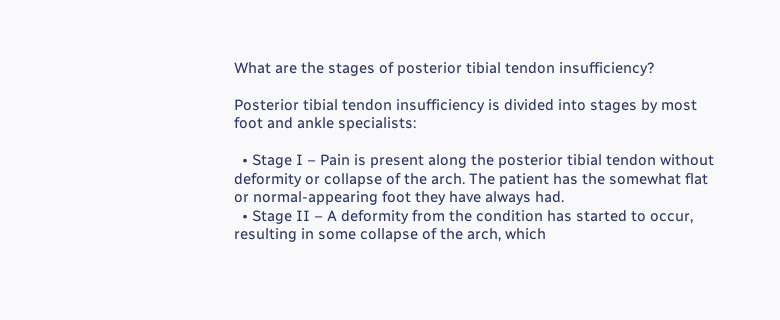What are the stages of posterior tibial tendon insufficiency?

Posterior tibial tendon insufficiency is divided into stages by most foot and ankle specialists:

  • Stage I – Pain is present along the posterior tibial tendon without deformity or collapse of the arch. The patient has the somewhat flat or normal-appearing foot they have always had.
  • Stage II – A deformity from the condition has started to occur, resulting in some collapse of the arch, which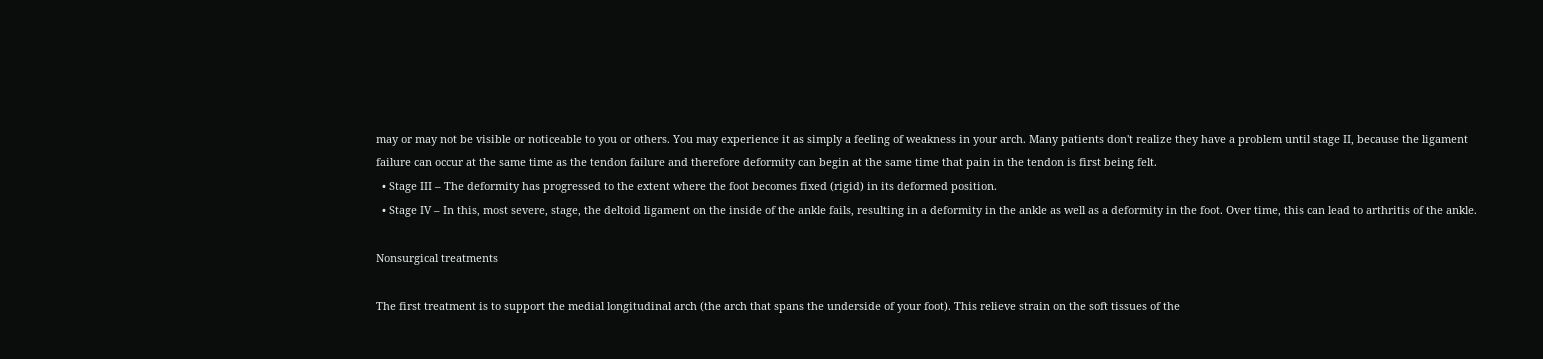may or may not be visible or noticeable to you or others. You may experience it as simply a feeling of weakness in your arch. Many patients don't realize they have a problem until stage II, because the ligament failure can occur at the same time as the tendon failure and therefore deformity can begin at the same time that pain in the tendon is first being felt.
  • Stage III – The deformity has progressed to the extent where the foot becomes fixed (rigid) in its deformed position.
  • Stage IV – In this, most severe, stage, the deltoid ligament on the inside of the ankle fails, resulting in a deformity in the ankle as well as a deformity in the foot. Over time, this can lead to arthritis of the ankle.

Nonsurgical treatments

The first treatment is to support the medial longitudinal arch (the arch that spans the underside of your foot). This relieve strain on the soft tissues of the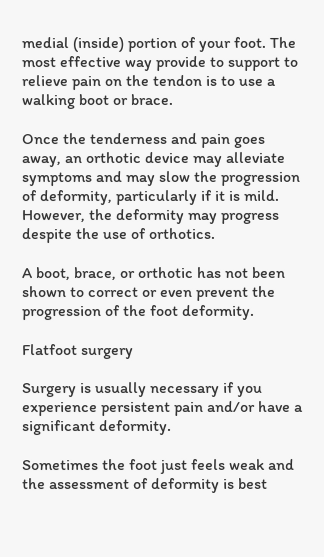medial (inside) portion of your foot. The most effective way provide to support to relieve pain on the tendon is to use a walking boot or brace.

Once the tenderness and pain goes away, an orthotic device may alleviate symptoms and may slow the progression of deformity, particularly if it is mild. However, the deformity may progress despite the use of orthotics.

A boot, brace, or orthotic has not been shown to correct or even prevent the progression of the foot deformity.

Flatfoot surgery

Surgery is usually necessary if you experience persistent pain and/or have a significant deformity.

Sometimes the foot just feels weak and the assessment of deformity is best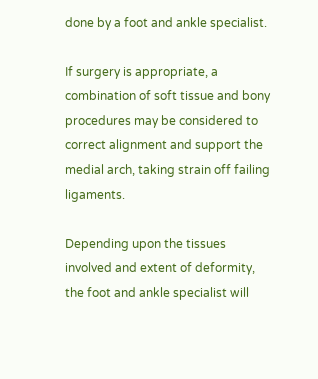done by a foot and ankle specialist.

If surgery is appropriate, a combination of soft tissue and bony procedures may be considered to correct alignment and support the medial arch, taking strain off failing ligaments.

Depending upon the tissues involved and extent of deformity, the foot and ankle specialist will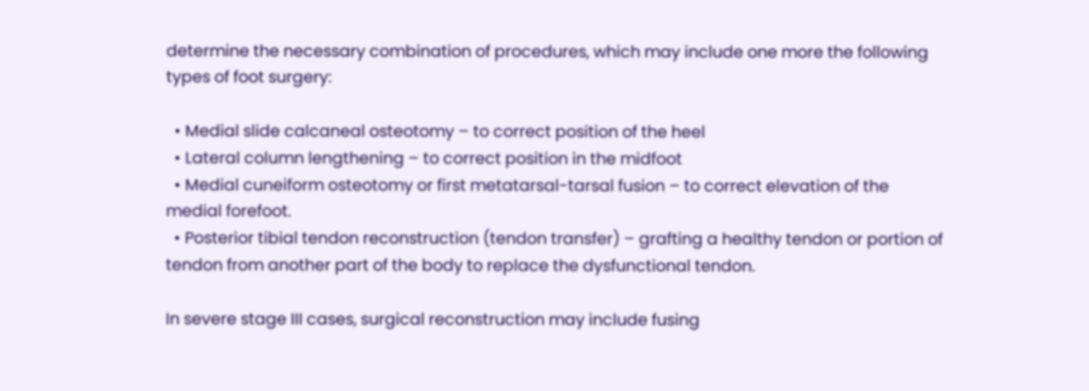determine the necessary combination of procedures, which may include one more the following types of foot surgery:

  • Medial slide calcaneal osteotomy – to correct position of the heel
  • Lateral column lengthening – to correct position in the midfoot
  • Medial cuneiform osteotomy or first metatarsal-tarsal fusion – to correct elevation of the medial forefoot.
  • Posterior tibial tendon reconstruction (tendon transfer) – grafting a healthy tendon or portion of tendon from another part of the body to replace the dysfunctional tendon.

In severe stage III cases, surgical reconstruction may include fusing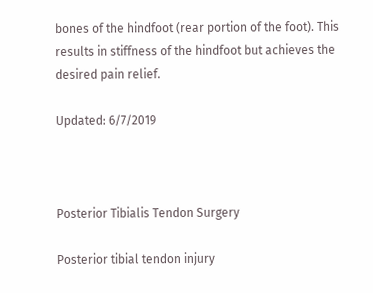bones of the hindfoot (rear portion of the foot). This results in stiffness of the hindfoot but achieves the desired pain relief.

Updated: 6/7/2019



Posterior Tibialis Tendon Surgery

Posterior tibial tendon injury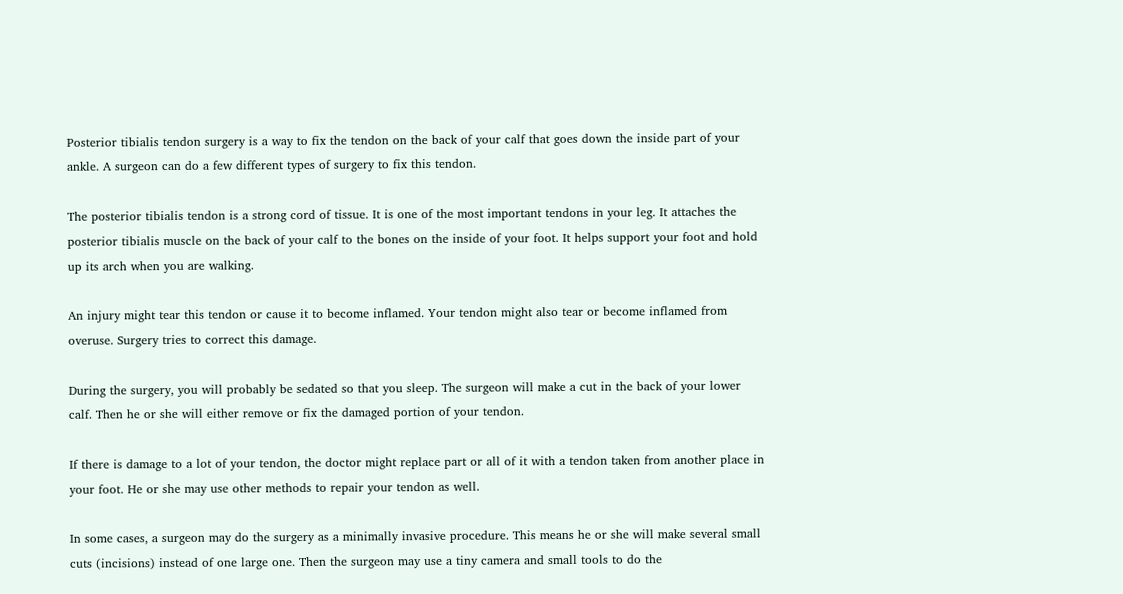Posterior tibialis tendon surgery is a way to fix the tendon on the back of your calf that goes down the inside part of your ankle. A surgeon can do a few different types of surgery to fix this tendon.

The posterior tibialis tendon is a strong cord of tissue. It is one of the most important tendons in your leg. It attaches the posterior tibialis muscle on the back of your calf to the bones on the inside of your foot. It helps support your foot and hold up its arch when you are walking.

An injury might tear this tendon or cause it to become inflamed. Your tendon might also tear or become inflamed from overuse. Surgery tries to correct this damage.

During the surgery, you will probably be sedated so that you sleep. The surgeon will make a cut in the back of your lower calf. Then he or she will either remove or fix the damaged portion of your tendon.

If there is damage to a lot of your tendon, the doctor might replace part or all of it with a tendon taken from another place in your foot. He or she may use other methods to repair your tendon as well.

In some cases, a surgeon may do the surgery as a minimally invasive procedure. This means he or she will make several small cuts (incisions) instead of one large one. Then the surgeon may use a tiny camera and small tools to do the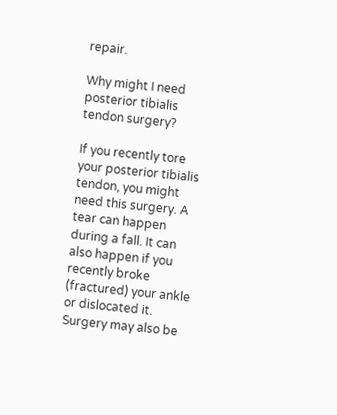repair.

Why might I need posterior tibialis tendon surgery?

If you recently tore your posterior tibialis tendon, you might need this surgery. A tear can happen during a fall. It can also happen if you recently broke (fractured) your ankle or dislocated it. Surgery may also be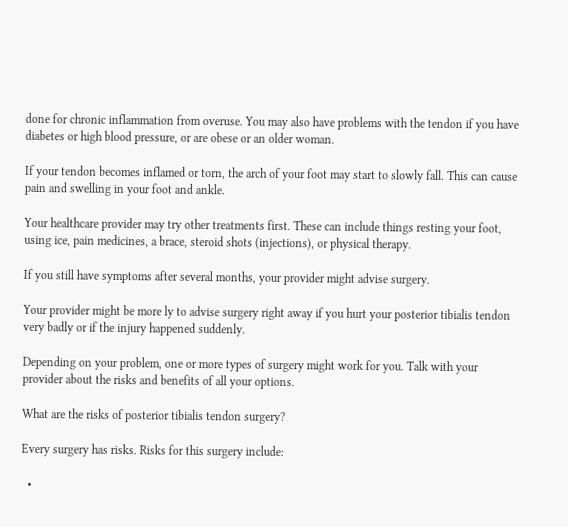done for chronic inflammation from overuse. You may also have problems with the tendon if you have diabetes or high blood pressure, or are obese or an older woman.

If your tendon becomes inflamed or torn, the arch of your foot may start to slowly fall. This can cause pain and swelling in your foot and ankle.

Your healthcare provider may try other treatments first. These can include things resting your foot, using ice, pain medicines, a brace, steroid shots (injections), or physical therapy.

If you still have symptoms after several months, your provider might advise surgery.

Your provider might be more ly to advise surgery right away if you hurt your posterior tibialis tendon very badly or if the injury happened suddenly.

Depending on your problem, one or more types of surgery might work for you. Talk with your provider about the risks and benefits of all your options.

What are the risks of posterior tibialis tendon surgery?

Every surgery has risks. Risks for this surgery include:

  •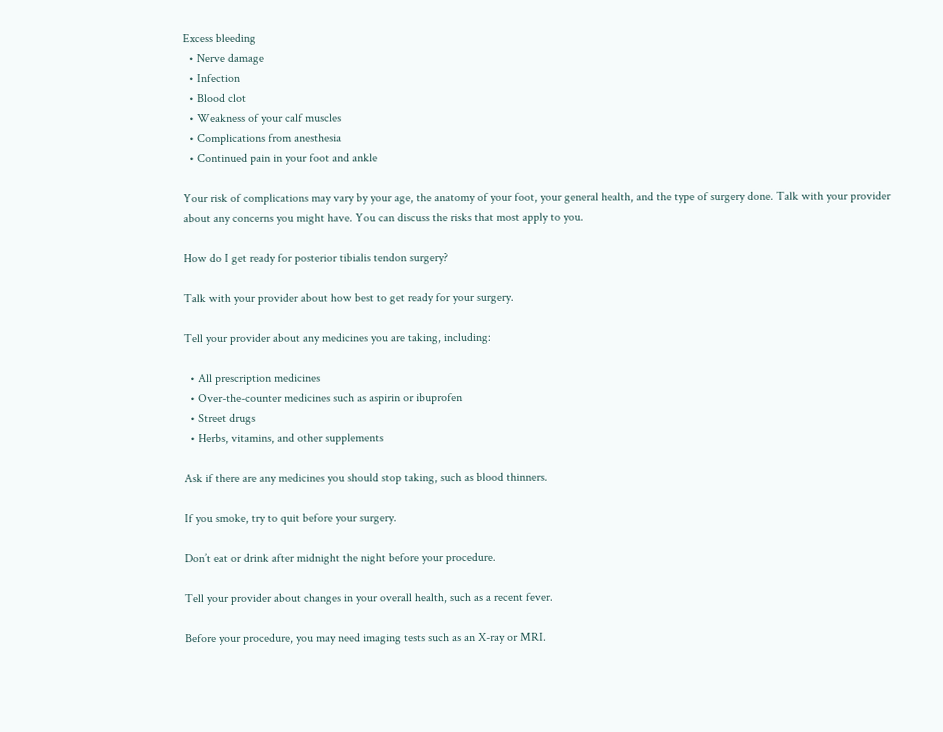Excess bleeding
  • Nerve damage
  • Infection
  • Blood clot
  • Weakness of your calf muscles
  • Complications from anesthesia
  • Continued pain in your foot and ankle

Your risk of complications may vary by your age, the anatomy of your foot, your general health, and the type of surgery done. Talk with your provider about any concerns you might have. You can discuss the risks that most apply to you.

How do I get ready for posterior tibialis tendon surgery?

Talk with your provider about how best to get ready for your surgery.

Tell your provider about any medicines you are taking, including:

  • All prescription medicines
  • Over-the-counter medicines such as aspirin or ibuprofen
  • Street drugs
  • Herbs, vitamins, and other supplements

Ask if there are any medicines you should stop taking, such as blood thinners.

If you smoke, try to quit before your surgery.

Don’t eat or drink after midnight the night before your procedure.

Tell your provider about changes in your overall health, such as a recent fever.

Before your procedure, you may need imaging tests such as an X-ray or MRI.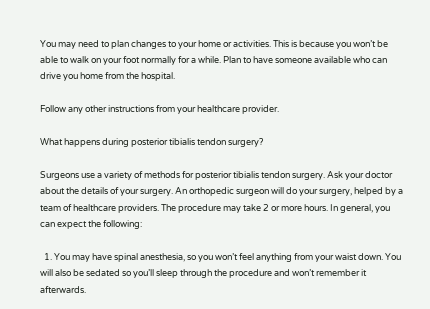You may need to plan changes to your home or activities. This is because you won’t be able to walk on your foot normally for a while. Plan to have someone available who can drive you home from the hospital.

Follow any other instructions from your healthcare provider.

What happens during posterior tibialis tendon surgery?

Surgeons use a variety of methods for posterior tibialis tendon surgery. Ask your doctor about the details of your surgery. An orthopedic surgeon will do your surgery, helped by a team of healthcare providers. The procedure may take 2 or more hours. In general, you can expect the following:

  1. You may have spinal anesthesia, so you won’t feel anything from your waist down. You will also be sedated so you’ll sleep through the procedure and won’t remember it afterwards.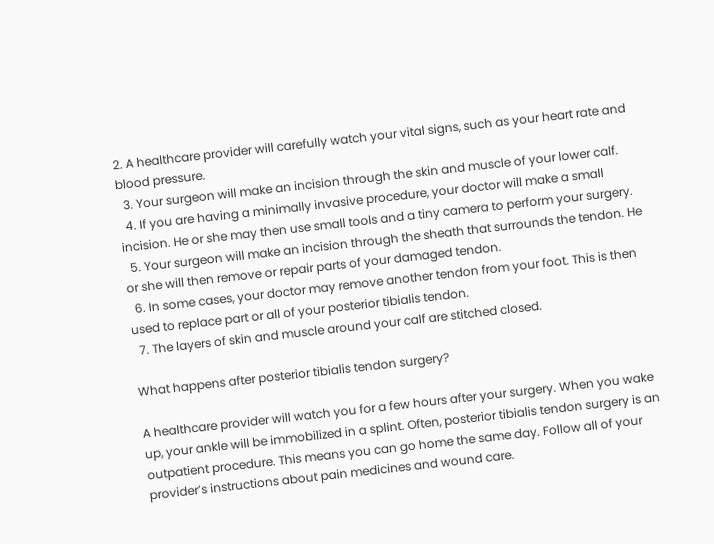2. A healthcare provider will carefully watch your vital signs, such as your heart rate and blood pressure.
  3. Your surgeon will make an incision through the skin and muscle of your lower calf.
  4. If you are having a minimally invasive procedure, your doctor will make a small incision. He or she may then use small tools and a tiny camera to perform your surgery.
  5. Your surgeon will make an incision through the sheath that surrounds the tendon. He or she will then remove or repair parts of your damaged tendon.
  6. In some cases, your doctor may remove another tendon from your foot. This is then used to replace part or all of your posterior tibialis tendon.
  7. The layers of skin and muscle around your calf are stitched closed.

What happens after posterior tibialis tendon surgery?

A healthcare provider will watch you for a few hours after your surgery. When you wake up, your ankle will be immobilized in a splint. Often, posterior tibialis tendon surgery is an outpatient procedure. This means you can go home the same day. Follow all of your provider’s instructions about pain medicines and wound care.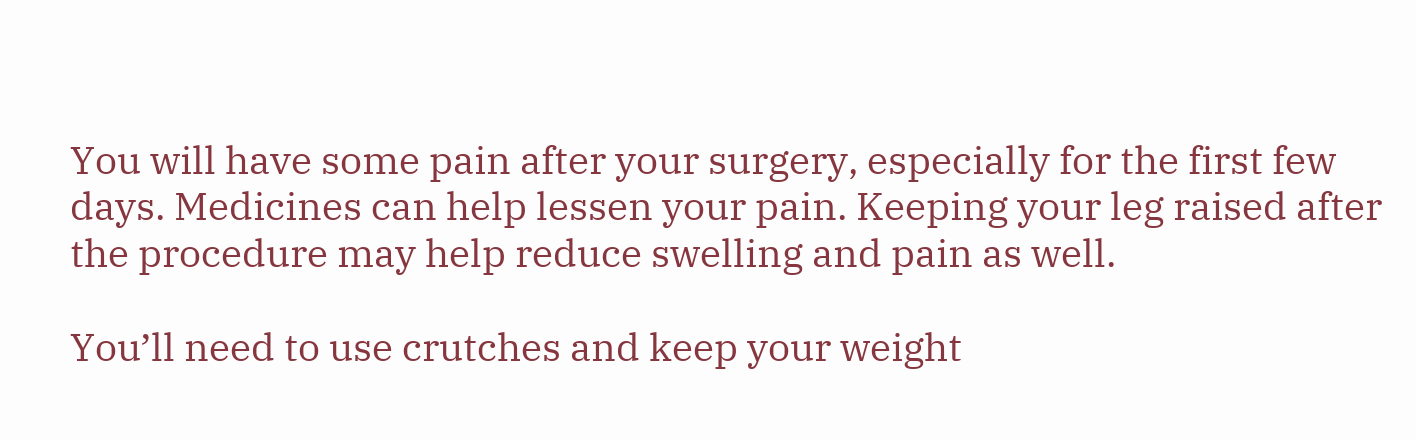You will have some pain after your surgery, especially for the first few days. Medicines can help lessen your pain. Keeping your leg raised after the procedure may help reduce swelling and pain as well.

You’ll need to use crutches and keep your weight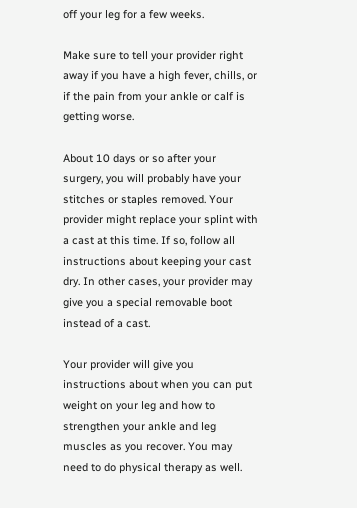off your leg for a few weeks.

Make sure to tell your provider right away if you have a high fever, chills, or if the pain from your ankle or calf is getting worse.

About 10 days or so after your surgery, you will probably have your stitches or staples removed. Your provider might replace your splint with a cast at this time. If so, follow all instructions about keeping your cast dry. In other cases, your provider may give you a special removable boot instead of a cast.

Your provider will give you instructions about when you can put weight on your leg and how to strengthen your ankle and leg muscles as you recover. You may need to do physical therapy as well.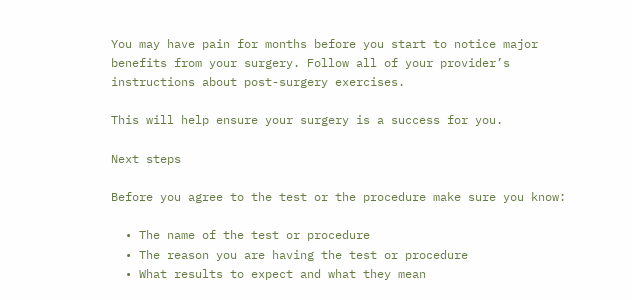You may have pain for months before you start to notice major benefits from your surgery. Follow all of your provider’s instructions about post-surgery exercises.

This will help ensure your surgery is a success for you.

Next steps

Before you agree to the test or the procedure make sure you know:

  • The name of the test or procedure
  • The reason you are having the test or procedure
  • What results to expect and what they mean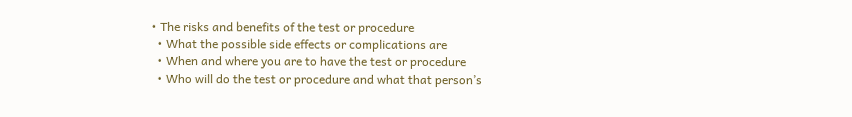• The risks and benefits of the test or procedure
  • What the possible side effects or complications are
  • When and where you are to have the test or procedure
  • Who will do the test or procedure and what that person’s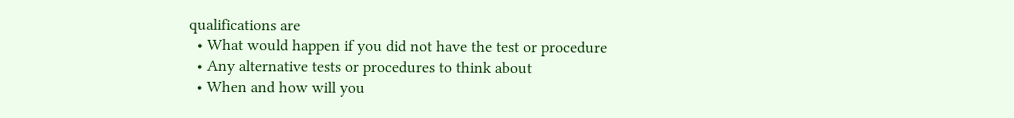qualifications are
  • What would happen if you did not have the test or procedure
  • Any alternative tests or procedures to think about
  • When and how will you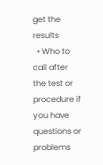get the results
  • Who to call after the test or procedure if you have questions or problems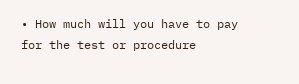• How much will you have to pay for the test or procedure